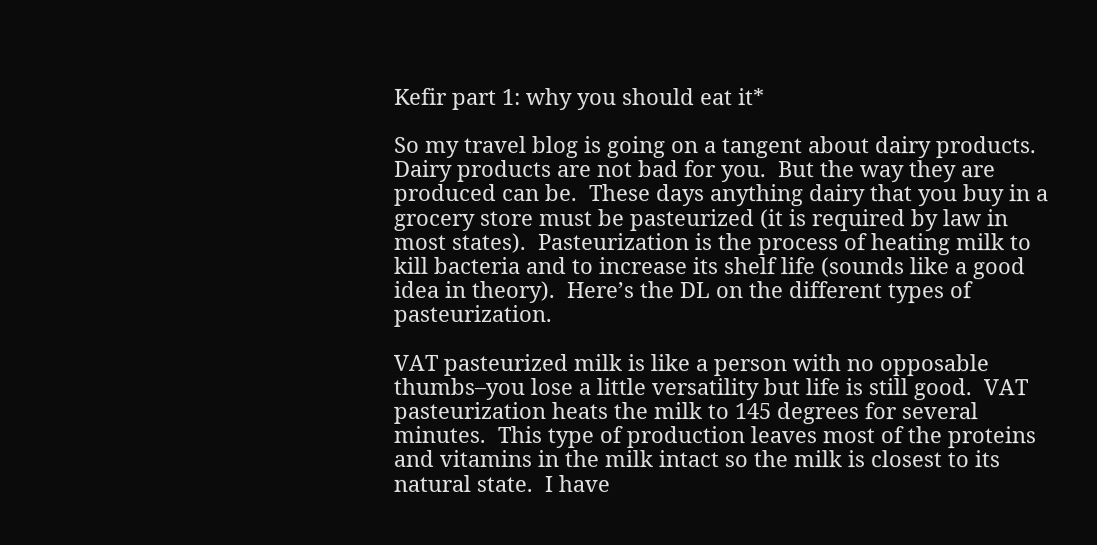Kefir part 1: why you should eat it*

So my travel blog is going on a tangent about dairy products.  Dairy products are not bad for you.  But the way they are produced can be.  These days anything dairy that you buy in a grocery store must be pasteurized (it is required by law in most states).  Pasteurization is the process of heating milk to kill bacteria and to increase its shelf life (sounds like a good idea in theory).  Here’s the DL on the different types of pasteurization.

VAT pasteurized milk is like a person with no opposable thumbs–you lose a little versatility but life is still good.  VAT pasteurization heats the milk to 145 degrees for several minutes.  This type of production leaves most of the proteins and vitamins in the milk intact so the milk is closest to its natural state.  I have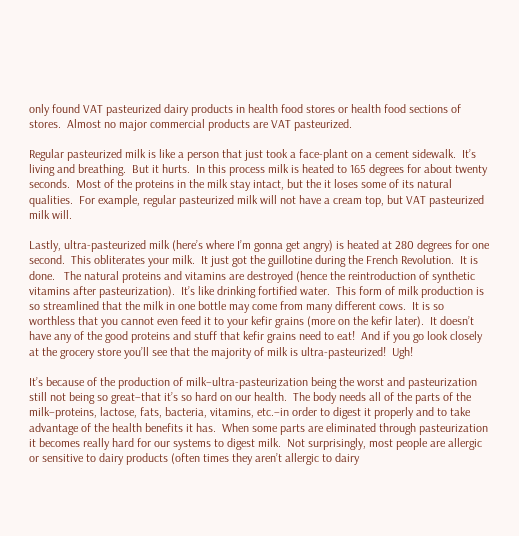only found VAT pasteurized dairy products in health food stores or health food sections of stores.  Almost no major commercial products are VAT pasteurized.

Regular pasteurized milk is like a person that just took a face-plant on a cement sidewalk.  It’s living and breathing.  But it hurts.  In this process milk is heated to 165 degrees for about twenty seconds.  Most of the proteins in the milk stay intact, but the it loses some of its natural qualities.  For example, regular pasteurized milk will not have a cream top, but VAT pasteurized milk will.

Lastly, ultra-pasteurized milk (here’s where I’m gonna get angry) is heated at 280 degrees for one second.  This obliterates your milk.  It just got the guillotine during the French Revolution.  It is done.   The natural proteins and vitamins are destroyed (hence the reintroduction of synthetic vitamins after pasteurization).  It’s like drinking fortified water.  This form of milk production is so streamlined that the milk in one bottle may come from many different cows.  It is so worthless that you cannot even feed it to your kefir grains (more on the kefir later).  It doesn’t have any of the good proteins and stuff that kefir grains need to eat!  And if you go look closely at the grocery store you’ll see that the majority of milk is ultra-pasteurized!  Ugh!

It’s because of the production of milk–ultra-pasteurization being the worst and pasteurization still not being so great–that it’s so hard on our health.  The body needs all of the parts of the milk–proteins, lactose, fats, bacteria, vitamins, etc.–in order to digest it properly and to take advantage of the health benefits it has.  When some parts are eliminated through pasteurization it becomes really hard for our systems to digest milk.  Not surprisingly, most people are allergic or sensitive to dairy products (often times they aren’t allergic to dairy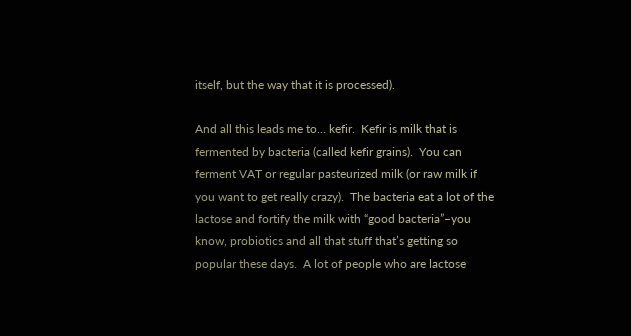itself, but the way that it is processed).

And all this leads me to… kefir.  Kefir is milk that is fermented by bacteria (called kefir grains).  You can ferment VAT or regular pasteurized milk (or raw milk if you want to get really crazy).  The bacteria eat a lot of the lactose and fortify the milk with “good bacteria”–you know, probiotics and all that stuff that’s getting so popular these days.  A lot of people who are lactose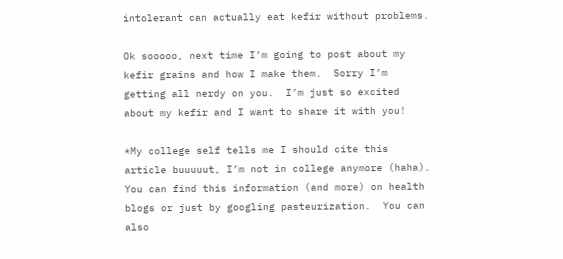intolerant can actually eat kefir without problems.

Ok sooooo, next time I’m going to post about my kefir grains and how I make them.  Sorry I’m getting all nerdy on you.  I’m just so excited about my kefir and I want to share it with you!

*My college self tells me I should cite this article buuuuut, I’m not in college anymore (haha).  You can find this information (and more) on health blogs or just by googling pasteurization.  You can also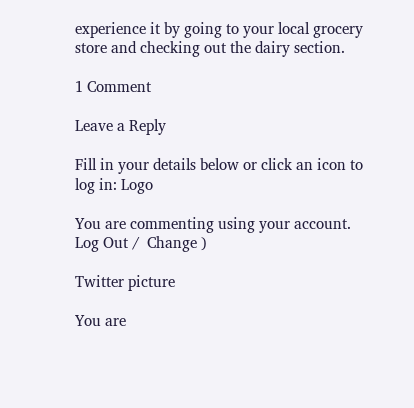experience it by going to your local grocery store and checking out the dairy section.

1 Comment

Leave a Reply

Fill in your details below or click an icon to log in: Logo

You are commenting using your account. Log Out /  Change )

Twitter picture

You are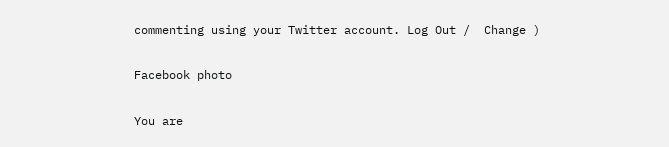commenting using your Twitter account. Log Out /  Change )

Facebook photo

You are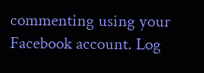commenting using your Facebook account. Log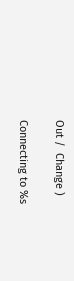Out /  Change )

Connecting to %s